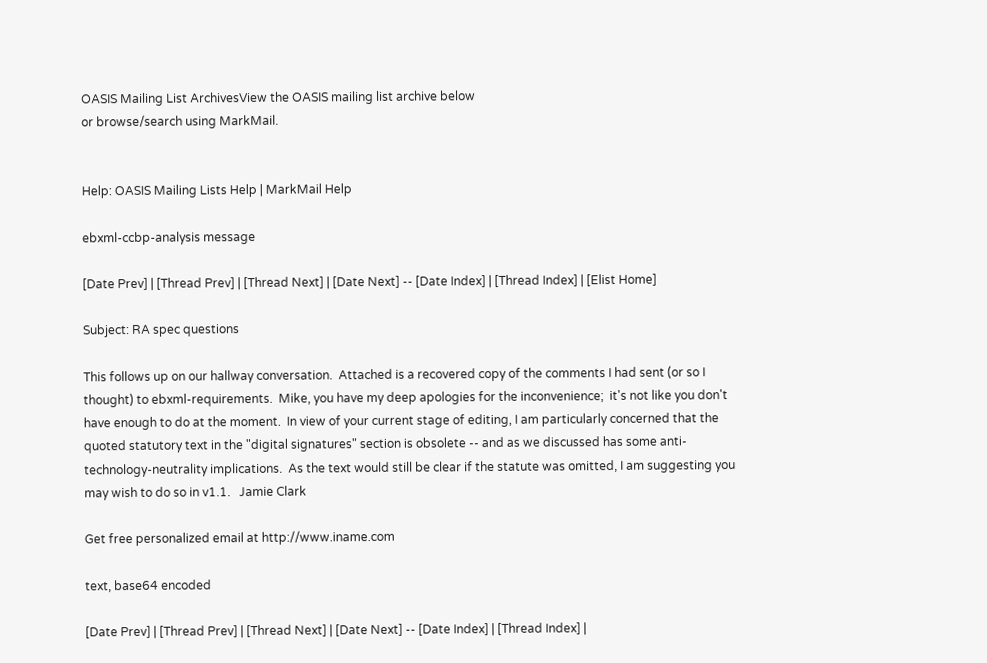OASIS Mailing List ArchivesView the OASIS mailing list archive below
or browse/search using MarkMail.


Help: OASIS Mailing Lists Help | MarkMail Help

ebxml-ccbp-analysis message

[Date Prev] | [Thread Prev] | [Thread Next] | [Date Next] -- [Date Index] | [Thread Index] | [Elist Home]

Subject: RA spec questions

This follows up on our hallway conversation.  Attached is a recovered copy of the comments I had sent (or so I thought) to ebxml-requirements.  Mike, you have my deep apologies for the inconvenience;  it's not like you don't have enough to do at the moment.  In view of your current stage of editing, I am particularly concerned that the quoted statutory text in the "digital signatures" section is obsolete -- and as we discussed has some anti-technology-neutrality implications.  As the text would still be clear if the statute was omitted, I am suggesting you may wish to do so in v1.1.   Jamie Clark

Get free personalized email at http://www.iname.com

text, base64 encoded

[Date Prev] | [Thread Prev] | [Thread Next] | [Date Next] -- [Date Index] | [Thread Index] |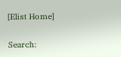[Elist Home]

Search: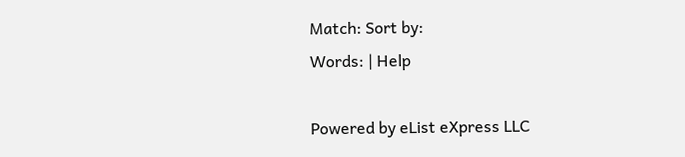Match: Sort by:
Words: | Help

Powered by eList eXpress LLC